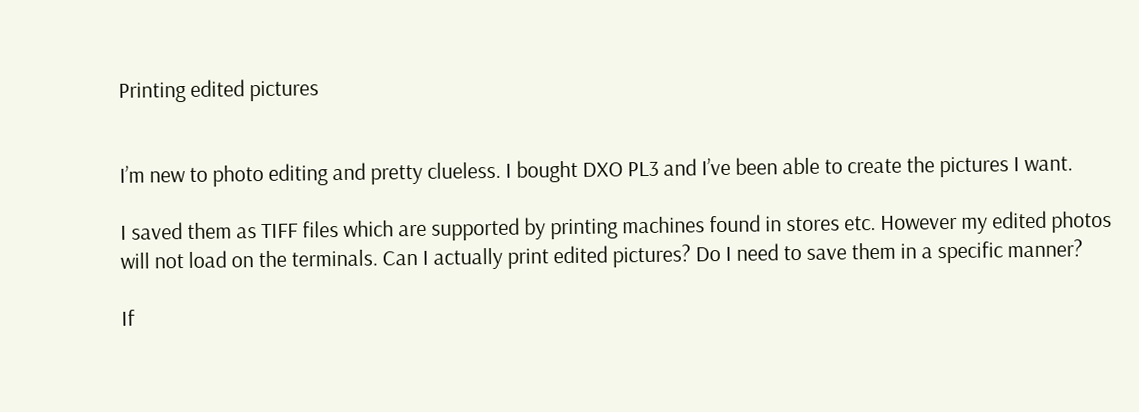Printing edited pictures


I’m new to photo editing and pretty clueless. I bought DXO PL3 and I’ve been able to create the pictures I want.

I saved them as TIFF files which are supported by printing machines found in stores etc. However my edited photos will not load on the terminals. Can I actually print edited pictures? Do I need to save them in a specific manner?

If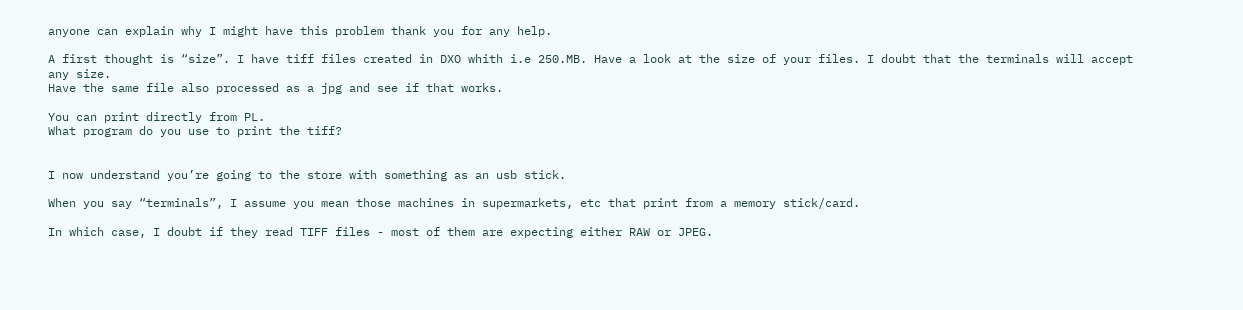anyone can explain why I might have this problem thank you for any help.

A first thought is “size”. I have tiff files created in DXO whith i.e 250.MB. Have a look at the size of your files. I doubt that the terminals will accept any size.
Have the same file also processed as a jpg and see if that works.

You can print directly from PL.
What program do you use to print the tiff?


I now understand you’re going to the store with something as an usb stick.

When you say “terminals”, I assume you mean those machines in supermarkets, etc that print from a memory stick/card.

In which case, I doubt if they read TIFF files - most of them are expecting either RAW or JPEG.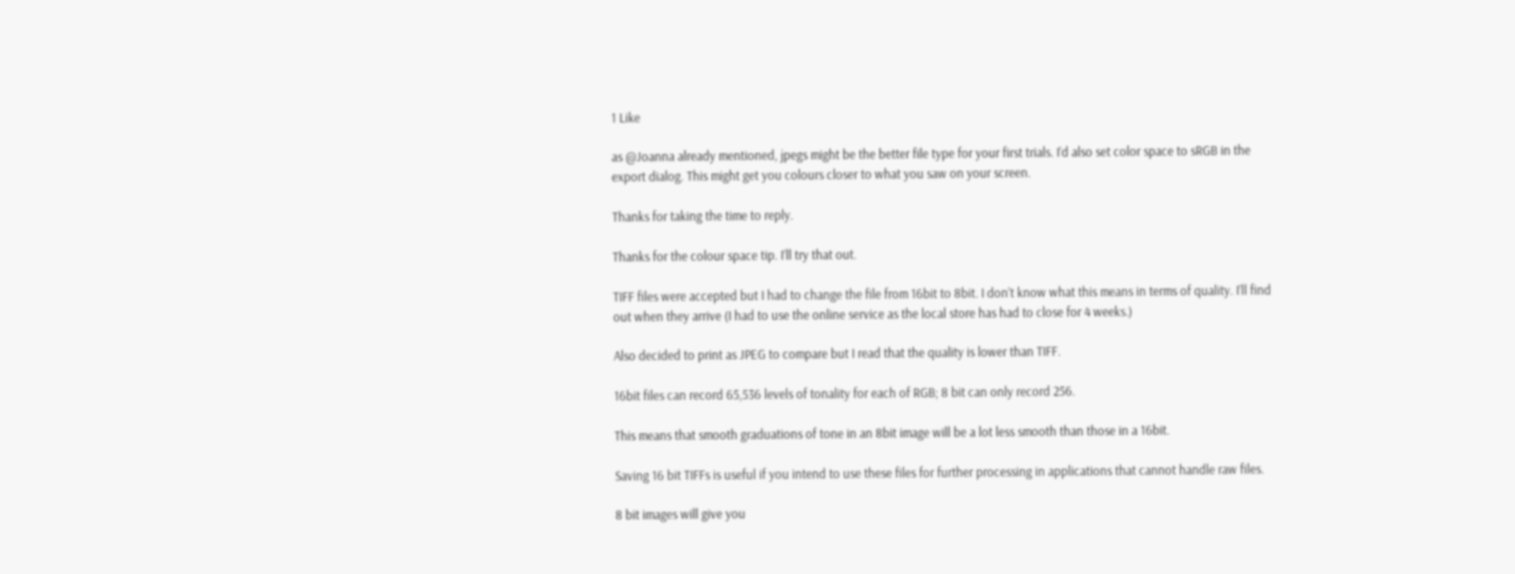1 Like

as @Joanna already mentioned, jpegs might be the better file type for your first trials. I’d also set color space to sRGB in the export dialog. This might get you colours closer to what you saw on your screen.

Thanks for taking the time to reply.

Thanks for the colour space tip. I’ll try that out.

TIFF files were accepted but I had to change the file from 16bit to 8bit. I don’t know what this means in terms of quality. I’ll find out when they arrive (I had to use the online service as the local store has had to close for 4 weeks.)

Also decided to print as JPEG to compare but I read that the quality is lower than TIFF.

16bit files can record 65,536 levels of tonality for each of RGB; 8 bit can only record 256.

This means that smooth graduations of tone in an 8bit image will be a lot less smooth than those in a 16bit.

Saving 16 bit TIFFs is useful if you intend to use these files for further processing in applications that cannot handle raw files.

8 bit images will give you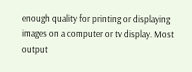enough quality for printing or displaying images on a computer or tv display. Most output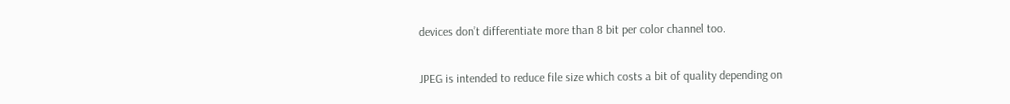devices don’t differentiate more than 8 bit per color channel too.

JPEG is intended to reduce file size which costs a bit of quality depending on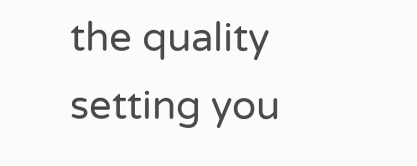the quality setting you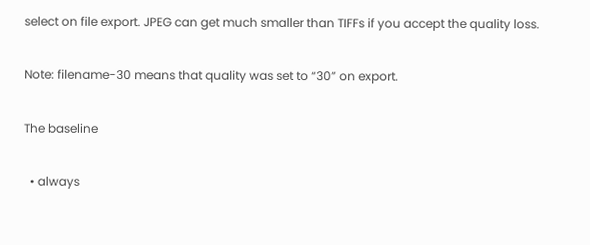select on file export. JPEG can get much smaller than TIFFs if you accept the quality loss.

Note: filename-30 means that quality was set to “30” on export.

The baseline

  • always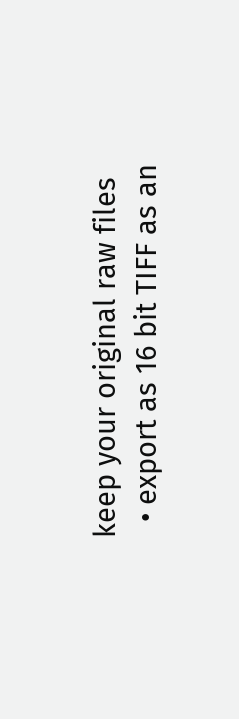keep your original raw files
  • export as 16 bit TIFF as an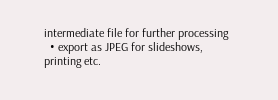intermediate file for further processing
  • export as JPEG for slideshows, printing etc.